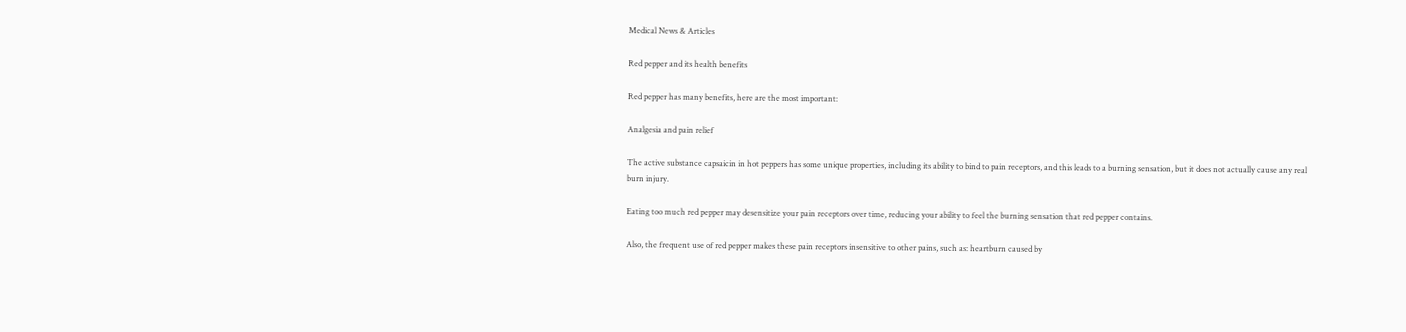Medical News & Articles

Red pepper and its health benefits

Red pepper has many benefits, here are the most important:

Analgesia and pain relief

The active substance capsaicin in hot peppers has some unique properties, including its ability to bind to pain receptors, and this leads to a burning sensation, but it does not actually cause any real burn injury.

Eating too much red pepper may desensitize your pain receptors over time, reducing your ability to feel the burning sensation that red pepper contains.

Also, the frequent use of red pepper makes these pain receptors insensitive to other pains, such as: heartburn caused by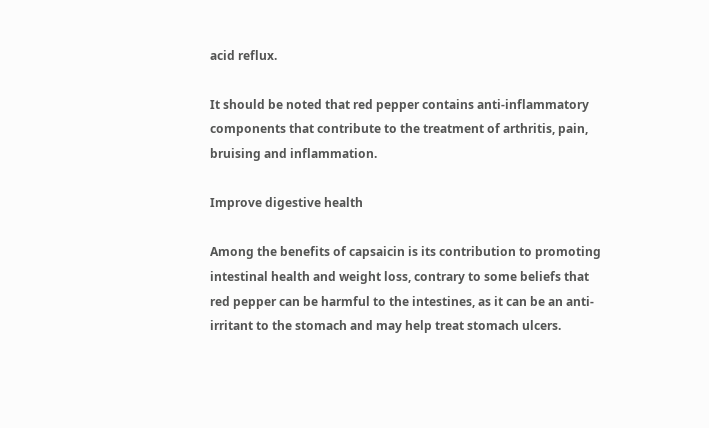acid reflux.

It should be noted that red pepper contains anti-inflammatory components that contribute to the treatment of arthritis, pain, bruising and inflammation.

Improve digestive health

Among the benefits of capsaicin is its contribution to promoting intestinal health and weight loss, contrary to some beliefs that red pepper can be harmful to the intestines, as it can be an anti-irritant to the stomach and may help treat stomach ulcers.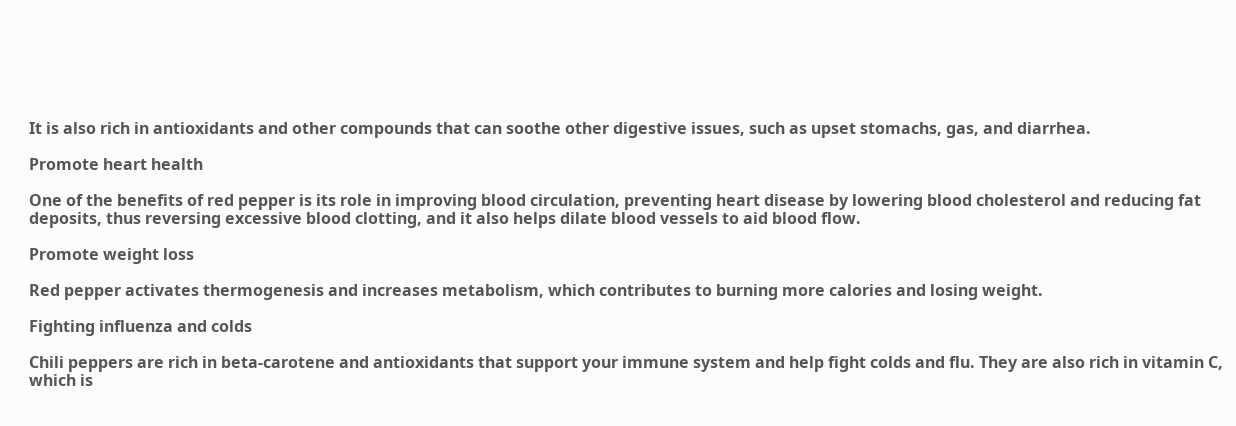It is also rich in antioxidants and other compounds that can soothe other digestive issues, such as upset stomachs, gas, and diarrhea.

Promote heart health

One of the benefits of red pepper is its role in improving blood circulation, preventing heart disease by lowering blood cholesterol and reducing fat deposits, thus reversing excessive blood clotting, and it also helps dilate blood vessels to aid blood flow.

Promote weight loss

Red pepper activates thermogenesis and increases metabolism, which contributes to burning more calories and losing weight.

Fighting influenza and colds

Chili peppers are rich in beta-carotene and antioxidants that support your immune system and help fight colds and flu. They are also rich in vitamin C, which is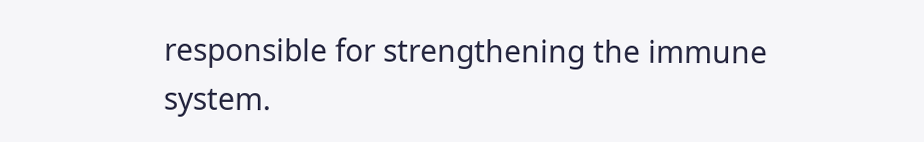responsible for strengthening the immune system.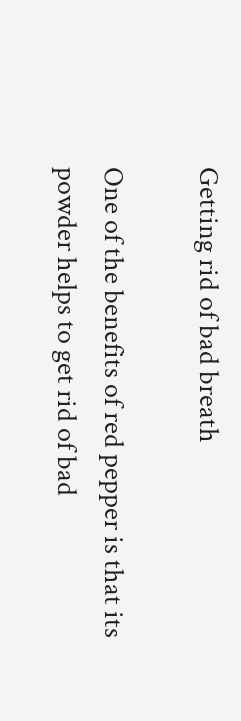Getting rid of bad breath

One of the benefits of red pepper is that its powder helps to get rid of bad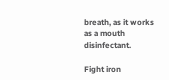breath, as it works as a mouth disinfectant.

Fight iron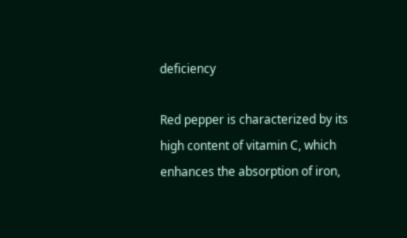deficiency

Red pepper is characterized by its high content of vitamin C, which enhances the absorption of iron,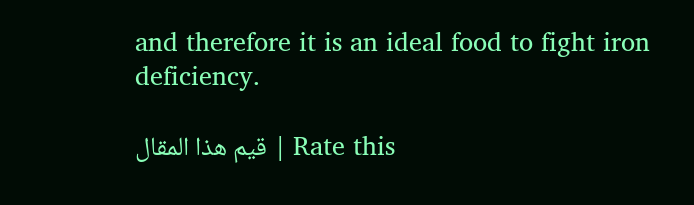and therefore it is an ideal food to fight iron deficiency.

قيم هذا المقال | Rate this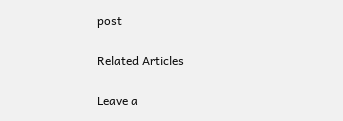post

Related Articles

Leave a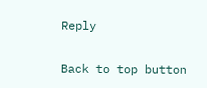Reply

Back to top button